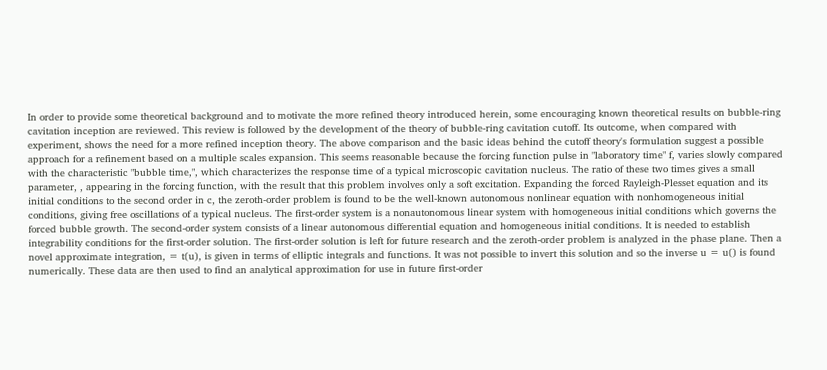In order to provide some theoretical background and to motivate the more refined theory introduced herein, some encouraging known theoretical results on bubble-ring cavitation inception are reviewed. This review is followed by the development of the theory of bubble-ring cavitation cutoff. Its outcome, when compared with experiment, shows the need for a more refined inception theory. The above comparison and the basic ideas behind the cutoff theory's formulation suggest a possible approach for a refinement based on a multiple scales expansion. This seems reasonable because the forcing function pulse in "laboratory time" f, varies slowly compared with the characteristic "bubble time,", which characterizes the response time of a typical microscopic cavitation nucleus. The ratio of these two times gives a small parameter, , appearing in the forcing function, with the result that this problem involves only a soft excitation. Expanding the forced Rayleigh-Plesset equation and its initial conditions to the second order in c, the zeroth-order problem is found to be the well-known autonomous nonlinear equation with nonhomogeneous initial conditions, giving free oscillations of a typical nucleus. The first-order system is a nonautonomous linear system with homogeneous initial conditions which governs the forced bubble growth. The second-order system consists of a linear autonomous differential equation and homogeneous initial conditions. It is needed to establish integrability conditions for the first-order solution. The first-order solution is left for future research and the zeroth-order problem is analyzed in the phase plane. Then a novel approximate integration, = t(u), is given in terms of elliptic integrals and functions. It was not possible to invert this solution and so the inverse u = u() is found numerically. These data are then used to find an analytical approximation for use in future first-order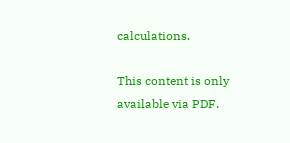calculations.

This content is only available via PDF.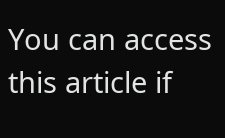You can access this article if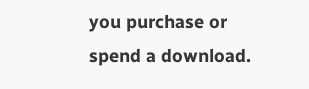you purchase or spend a download.